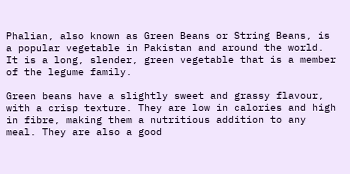Phalian, also known as Green Beans or String Beans, is a popular vegetable in Pakistan and around the world. It is a long, slender, green vegetable that is a member of the legume family.

Green beans have a slightly sweet and grassy flavour, with a crisp texture. They are low in calories and high in fibre, making them a nutritious addition to any meal. They are also a good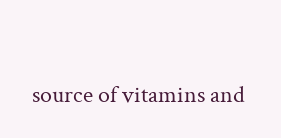source of vitamins and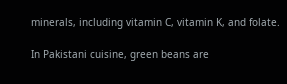minerals, including vitamin C, vitamin K, and folate.

In Pakistani cuisine, green beans are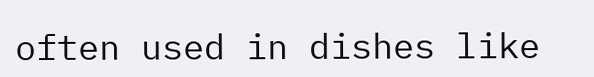often used in dishes like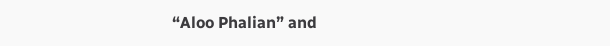“Aloo Phalian” and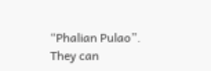“Phalian Pulao”. They can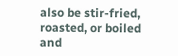also be stir-fried, roasted, or boiled and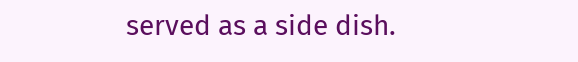served as a side dish.